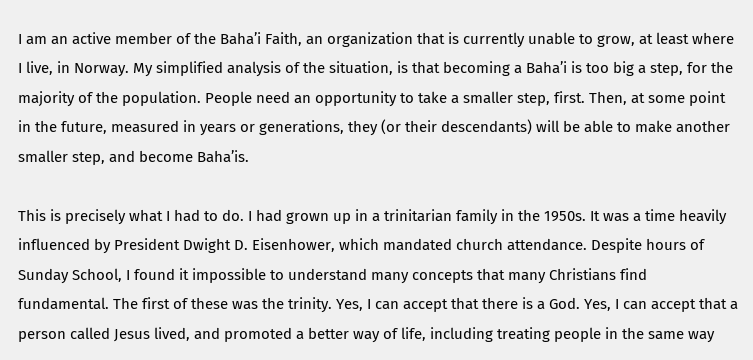I am an active member of the Baha’i Faith, an organization that is currently unable to grow, at least where I live, in Norway. My simplified analysis of the situation, is that becoming a Baha’i is too big a step, for the majority of the population. People need an opportunity to take a smaller step, first. Then, at some point in the future, measured in years or generations, they (or their descendants) will be able to make another smaller step, and become Baha’is.

This is precisely what I had to do. I had grown up in a trinitarian family in the 1950s. It was a time heavily influenced by President Dwight D. Eisenhower, which mandated church attendance. Despite hours of Sunday School, I found it impossible to understand many concepts that many Christians find fundamental. The first of these was the trinity. Yes, I can accept that there is a God. Yes, I can accept that a person called Jesus lived, and promoted a better way of life, including treating people in the same way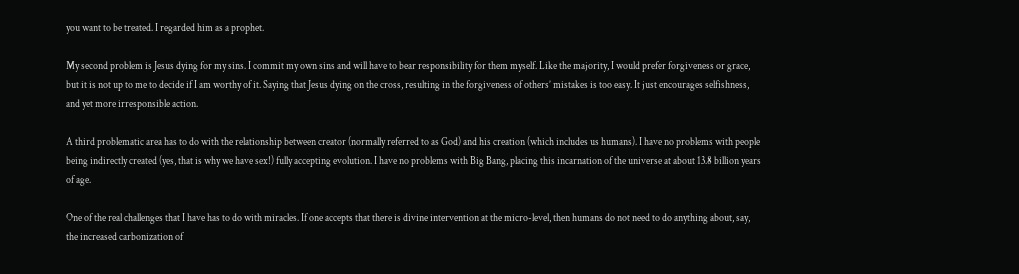you want to be treated. I regarded him as a prophet.

My second problem is Jesus dying for my sins. I commit my own sins and will have to bear responsibility for them myself. Like the majority, I would prefer forgiveness or grace, but it is not up to me to decide if I am worthy of it. Saying that Jesus dying on the cross, resulting in the forgiveness of others’ mistakes is too easy. It just encourages selfishness, and yet more irresponsible action.

A third problematic area has to do with the relationship between creator (normally referred to as God) and his creation (which includes us humans). I have no problems with people being indirectly created (yes, that is why we have sex!) fully accepting evolution. I have no problems with Big Bang, placing this incarnation of the universe at about 13.8 billion years of age.

One of the real challenges that I have has to do with miracles. If one accepts that there is divine intervention at the micro-level, then humans do not need to do anything about, say, the increased carbonization of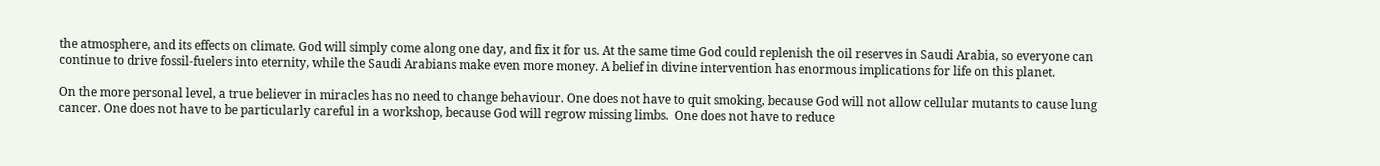the atmosphere, and its effects on climate. God will simply come along one day, and fix it for us. At the same time God could replenish the oil reserves in Saudi Arabia, so everyone can continue to drive fossil-fuelers into eternity, while the Saudi Arabians make even more money. A belief in divine intervention has enormous implications for life on this planet.

On the more personal level, a true believer in miracles has no need to change behaviour. One does not have to quit smoking, because God will not allow cellular mutants to cause lung cancer. One does not have to be particularly careful in a workshop, because God will regrow missing limbs.  One does not have to reduce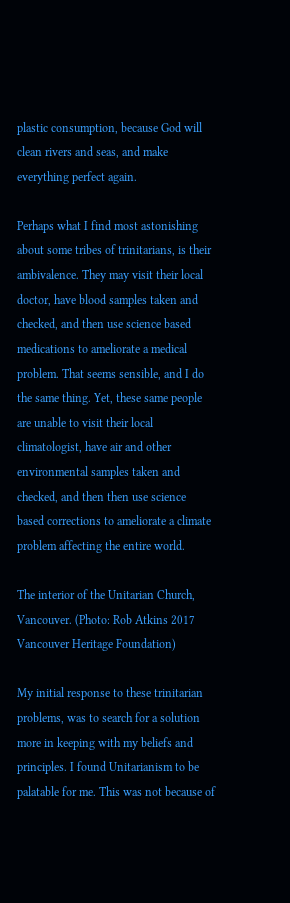plastic consumption, because God will clean rivers and seas, and make everything perfect again.

Perhaps what I find most astonishing about some tribes of trinitarians, is their ambivalence. They may visit their local doctor, have blood samples taken and checked, and then use science based medications to ameliorate a medical problem. That seems sensible, and I do the same thing. Yet, these same people are unable to visit their local climatologist, have air and other environmental samples taken and checked, and then then use science based corrections to ameliorate a climate problem affecting the entire world.

The interior of the Unitarian Church, Vancouver. (Photo: Rob Atkins 2017 Vancouver Heritage Foundation)

My initial response to these trinitarian problems, was to search for a solution more in keeping with my beliefs and principles. I found Unitarianism to be palatable for me. This was not because of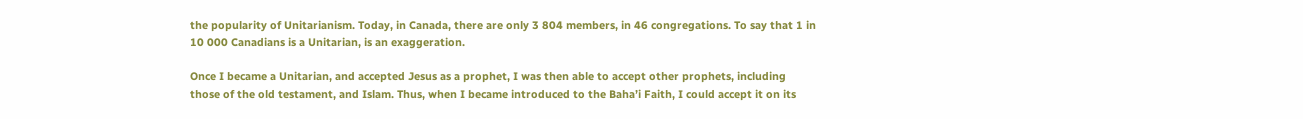the popularity of Unitarianism. Today, in Canada, there are only 3 804 members, in 46 congregations. To say that 1 in 10 000 Canadians is a Unitarian, is an exaggeration.

Once I became a Unitarian, and accepted Jesus as a prophet, I was then able to accept other prophets, including those of the old testament, and Islam. Thus, when I became introduced to the Baha’i Faith, I could accept it on its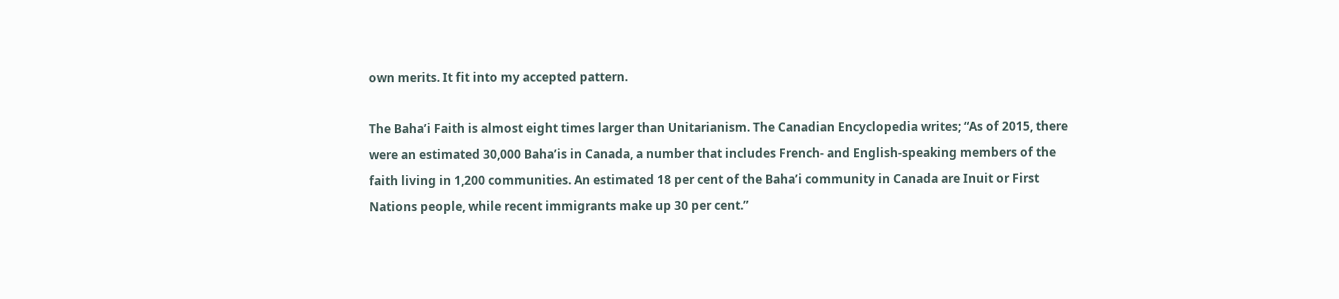own merits. It fit into my accepted pattern.

The Baha’i Faith is almost eight times larger than Unitarianism. The Canadian Encyclopedia writes; “As of 2015, there were an estimated 30,000 Baha’is in Canada, a number that includes French- and English-speaking members of the faith living in 1,200 communities. An estimated 18 per cent of the Baha’i community in Canada are Inuit or First Nations people, while recent immigrants make up 30 per cent.”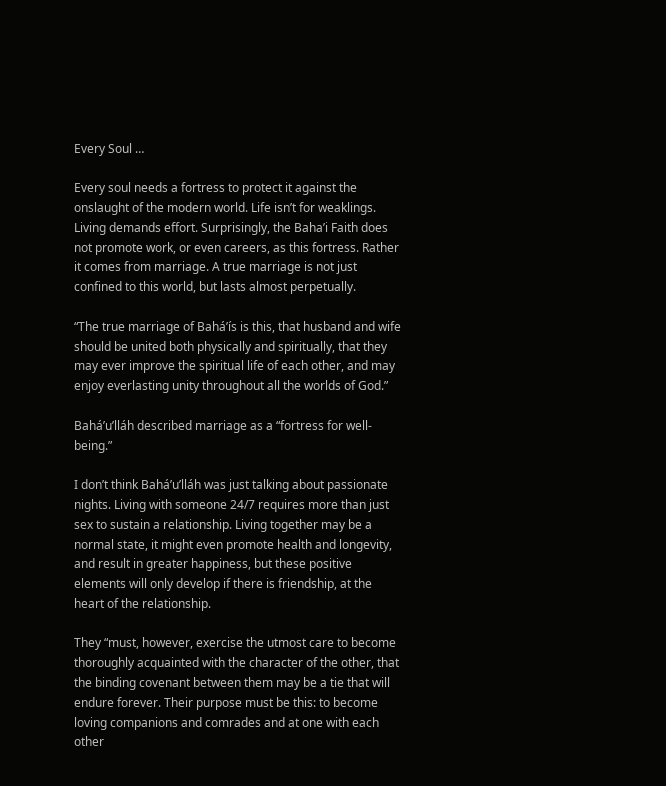Every Soul …

Every soul needs a fortress to protect it against the onslaught of the modern world. Life isn’t for weaklings. Living demands effort. Surprisingly, the Baha’i Faith does not promote work, or even careers, as this fortress. Rather it comes from marriage. A true marriage is not just confined to this world, but lasts almost perpetually.

“The true marriage of Bahá’ís is this, that husband and wife should be united both physically and spiritually, that they may ever improve the spiritual life of each other, and may enjoy everlasting unity throughout all the worlds of God.”

Bahá’u’lláh described marriage as a “fortress for well-being.”

I don’t think Bahá’u’lláh was just talking about passionate nights. Living with someone 24/7 requires more than just sex to sustain a relationship. Living together may be a normal state, it might even promote health and longevity, and result in greater happiness, but these positive elements will only develop if there is friendship, at the heart of the relationship.

They “must, however, exercise the utmost care to become thoroughly acquainted with the character of the other, that the binding covenant between them may be a tie that will endure forever. Their purpose must be this: to become loving companions and comrades and at one with each other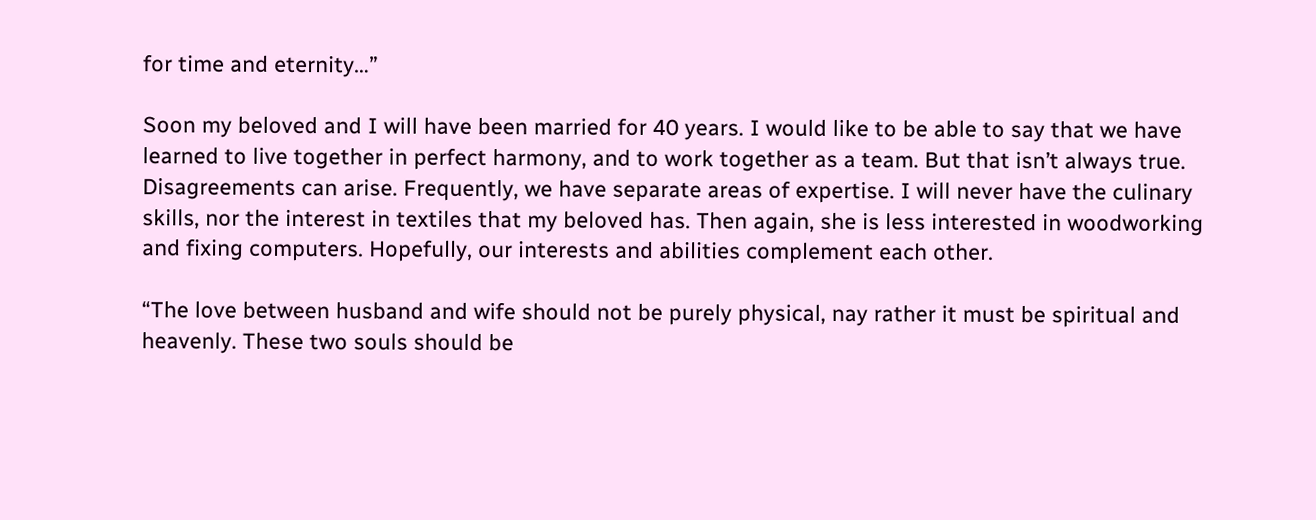for time and eternity…”

Soon my beloved and I will have been married for 40 years. I would like to be able to say that we have learned to live together in perfect harmony, and to work together as a team. But that isn’t always true. Disagreements can arise. Frequently, we have separate areas of expertise. I will never have the culinary skills, nor the interest in textiles that my beloved has. Then again, she is less interested in woodworking and fixing computers. Hopefully, our interests and abilities complement each other.

“The love between husband and wife should not be purely physical, nay rather it must be spiritual and heavenly. These two souls should be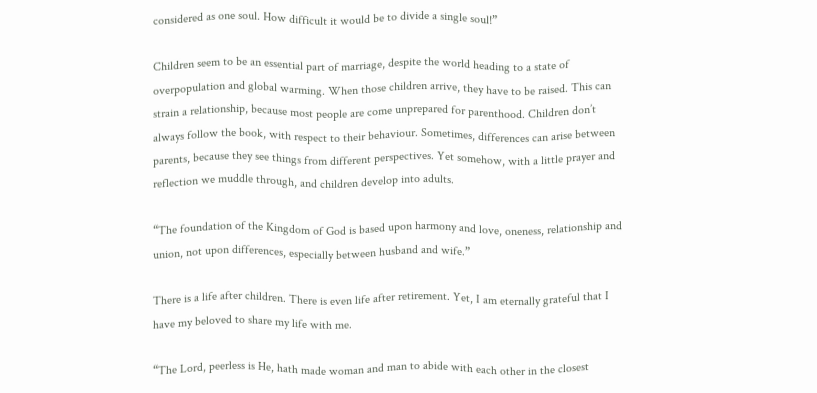considered as one soul. How difficult it would be to divide a single soul!”

Children seem to be an essential part of marriage, despite the world heading to a state of overpopulation and global warming. When those children arrive, they have to be raised. This can strain a relationship, because most people are come unprepared for parenthood. Children don’t always follow the book, with respect to their behaviour. Sometimes, differences can arise between parents, because they see things from different perspectives. Yet somehow, with a little prayer and reflection we muddle through, and children develop into adults.

“The foundation of the Kingdom of God is based upon harmony and love, oneness, relationship and union, not upon differences, especially between husband and wife.”

There is a life after children. There is even life after retirement. Yet, I am eternally grateful that I have my beloved to share my life with me.

“The Lord, peerless is He, hath made woman and man to abide with each other in the closest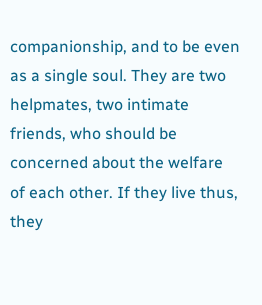companionship, and to be even as a single soul. They are two helpmates, two intimate friends, who should be concerned about the welfare of each other. If they live thus, they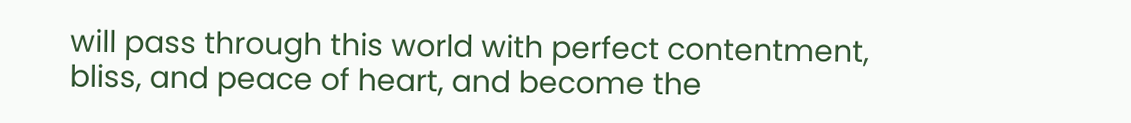will pass through this world with perfect contentment, bliss, and peace of heart, and become the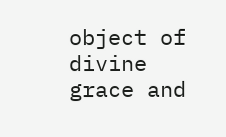object of divine grace and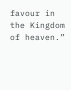favour in the Kingdom of heaven.”